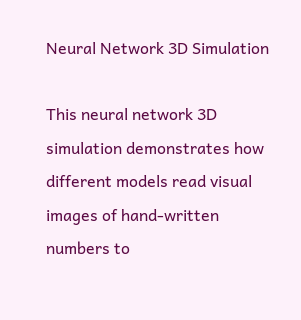Neural Network 3D Simulation

This neural network 3D simulation demonstrates how different models read visual images of hand-written numbers to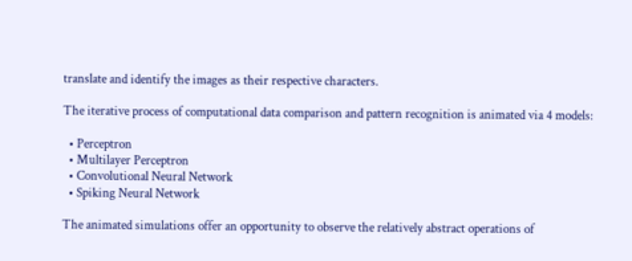translate and identify the images as their respective characters.

The iterative process of computational data comparison and pattern recognition is animated via 4 models:

  • Perceptron
  • Multilayer Perceptron
  • Convolutional Neural Network
  • Spiking Neural Network

The animated simulations offer an opportunity to observe the relatively abstract operations of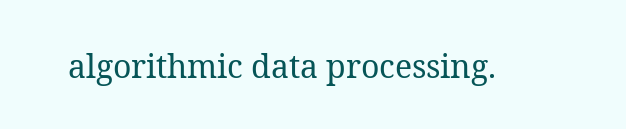algorithmic data processing.